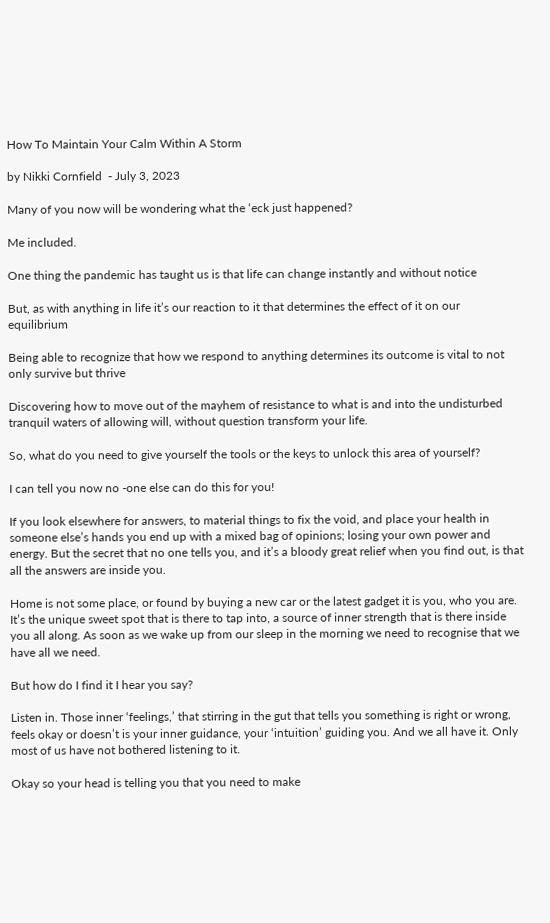How To Maintain Your Calm Within A Storm

by Nikki Cornfield  - July 3, 2023

Many of you now will be wondering what the ‘eck just happened?

Me included.

One thing the pandemic has taught us is that life can change instantly and without notice

But, as with anything in life it’s our reaction to it that determines the effect of it on our equilibrium

Being able to recognize that how we respond to anything determines its outcome is vital to not only survive but thrive

Discovering how to move out of the mayhem of resistance to what is and into the undisturbed tranquil waters of allowing will, without question transform your life.

So, what do you need to give yourself the tools or the keys to unlock this area of yourself?

I can tell you now no -one else can do this for you!

If you look elsewhere for answers, to material things to fix the void, and place your health in someone else’s hands you end up with a mixed bag of opinions; losing your own power and energy. But the secret that no one tells you, and it’s a bloody great relief when you find out, is that all the answers are inside you.

Home is not some place, or found by buying a new car or the latest gadget it is you, who you are. It’s the unique sweet spot that is there to tap into, a source of inner strength that is there inside you all along. As soon as we wake up from our sleep in the morning we need to recognise that we have all we need.

But how do I find it I hear you say?

Listen in. Those inner ‘feelings,’ that stirring in the gut that tells you something is right or wrong, feels okay or doesn’t is your inner guidance, your ‘intuition’ guiding you. And we all have it. Only most of us have not bothered listening to it.

Okay so your head is telling you that you need to make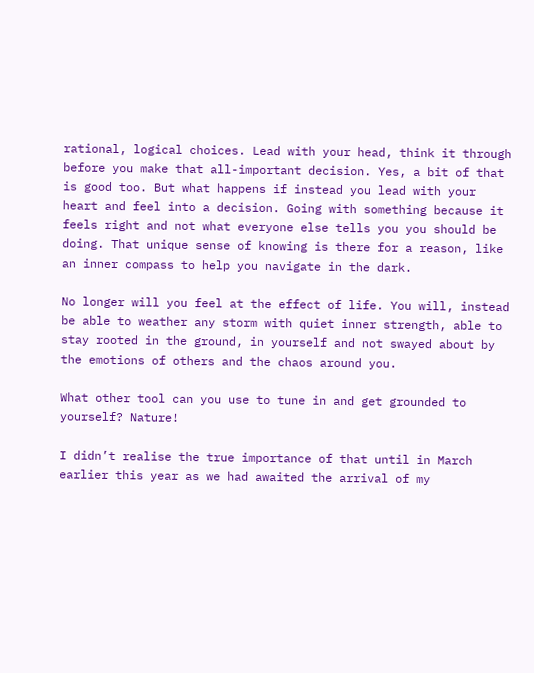rational, logical choices. Lead with your head, think it through before you make that all-important decision. Yes, a bit of that is good too. But what happens if instead you lead with your heart and feel into a decision. Going with something because it feels right and not what everyone else tells you you should be doing. That unique sense of knowing is there for a reason, like an inner compass to help you navigate in the dark.

No longer will you feel at the effect of life. You will, instead be able to weather any storm with quiet inner strength, able to stay rooted in the ground, in yourself and not swayed about by the emotions of others and the chaos around you.

What other tool can you use to tune in and get grounded to yourself? Nature!

I didn’t realise the true importance of that until in March earlier this year as we had awaited the arrival of my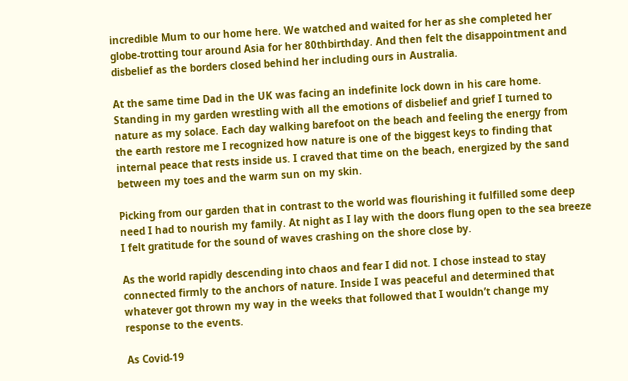incredible Mum to our home here. We watched and waited for her as she completed her globe-trotting tour around Asia for her 80thbirthday. And then felt the disappointment and disbelief as the borders closed behind her including ours in Australia.

At the same time Dad in the UK was facing an indefinite lock down in his care home. Standing in my garden wrestling with all the emotions of disbelief and grief I turned to nature as my solace. Each day walking barefoot on the beach and feeling the energy from the earth restore me I recognized how nature is one of the biggest keys to finding that internal peace that rests inside us. I craved that time on the beach, energized by the sand between my toes and the warm sun on my skin.

Picking from our garden that in contrast to the world was flourishing it fulfilled some deep need I had to nourish my family. At night as I lay with the doors flung open to the sea breeze I felt gratitude for the sound of waves crashing on the shore close by.

As the world rapidly descending into chaos and fear I did not. I chose instead to stay connected firmly to the anchors of nature. Inside I was peaceful and determined that whatever got thrown my way in the weeks that followed that I wouldn’t change my response to the events.

As Covid-19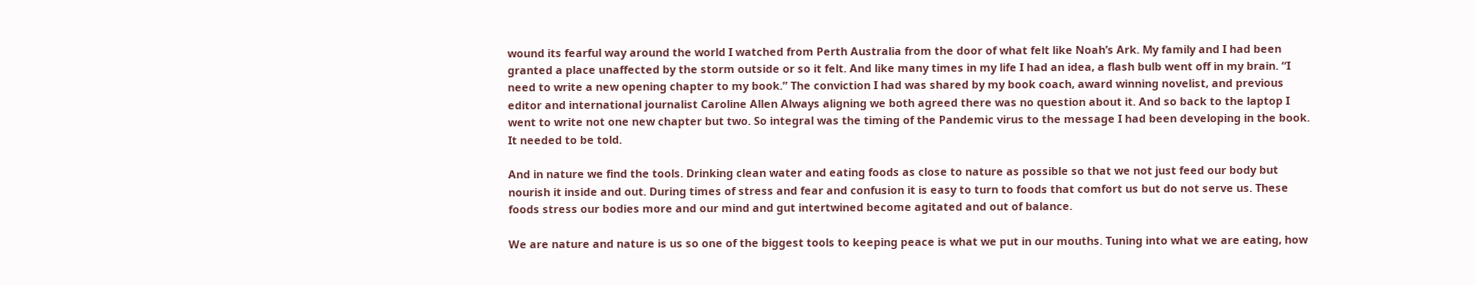wound its fearful way around the world I watched from Perth Australia from the door of what felt like Noah’s Ark. My family and I had been granted a place unaffected by the storm outside or so it felt. And like many times in my life I had an idea, a flash bulb went off in my brain. “I need to write a new opening chapter to my book.” The conviction I had was shared by my book coach, award winning novelist, and previous editor and international journalist Caroline Allen Always aligning we both agreed there was no question about it. And so back to the laptop I went to write not one new chapter but two. So integral was the timing of the Pandemic virus to the message I had been developing in the book. It needed to be told.

And in nature we find the tools. Drinking clean water and eating foods as close to nature as possible so that we not just feed our body but nourish it inside and out. During times of stress and fear and confusion it is easy to turn to foods that comfort us but do not serve us. These foods stress our bodies more and our mind and gut intertwined become agitated and out of balance.

We are nature and nature is us so one of the biggest tools to keeping peace is what we put in our mouths. Tuning into what we are eating, how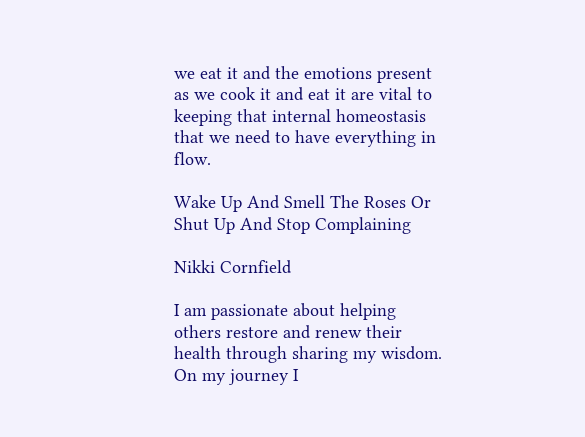we eat it and the emotions present as we cook it and eat it are vital to keeping that internal homeostasis that we need to have everything in flow.

Wake Up And Smell The Roses Or Shut Up And Stop Complaining

Nikki Cornfield

I am passionate about helping others restore and renew their health through sharing my wisdom. On my journey I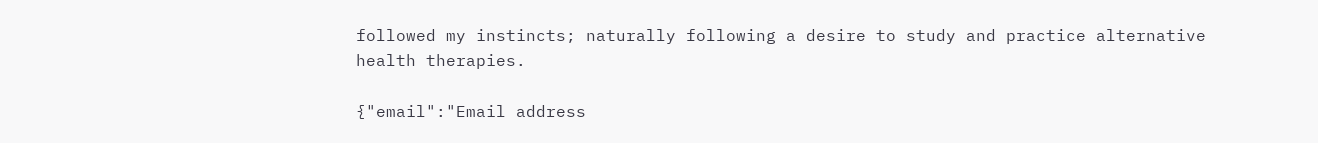followed my instincts; naturally following a desire to study and practice alternative health therapies.

{"email":"Email address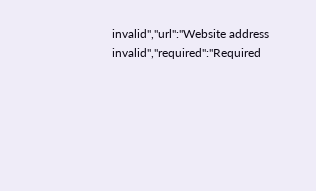invalid","url":"Website address invalid","required":"Required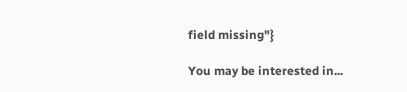field missing"}

You may be interested in...